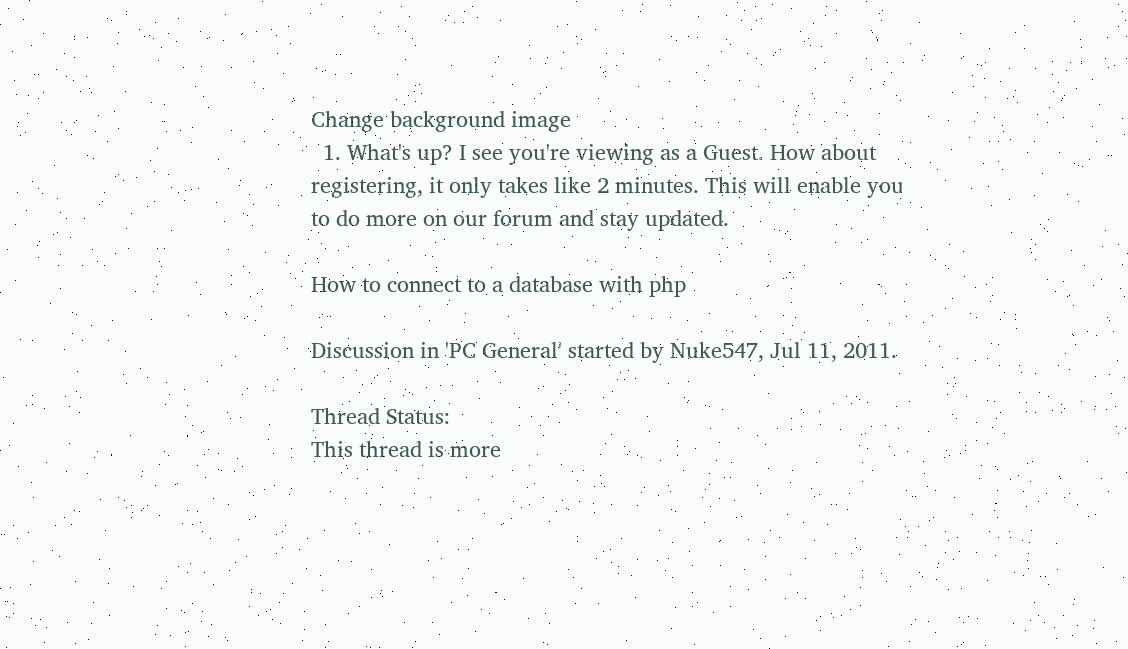Change background image
  1. What's up? I see you're viewing as a Guest. How about registering, it only takes like 2 minutes. This will enable you to do more on our forum and stay updated.

How to connect to a database with php

Discussion in 'PC General' started by Nuke547, Jul 11, 2011.

Thread Status:
This thread is more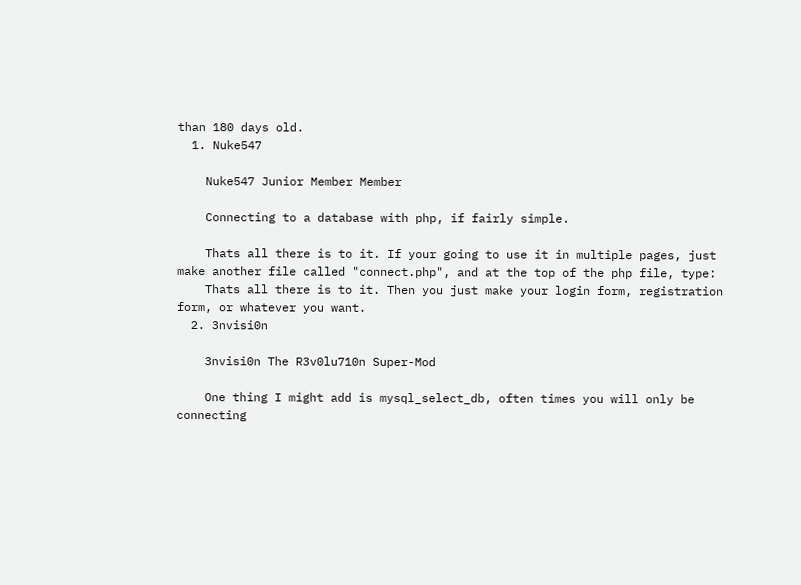than 180 days old.
  1. Nuke547

    Nuke547 Junior Member Member

    Connecting to a database with php, if fairly simple.

    Thats all there is to it. If your going to use it in multiple pages, just make another file called "connect.php", and at the top of the php file, type:
    Thats all there is to it. Then you just make your login form, registration form, or whatever you want.
  2. 3nvisi0n

    3nvisi0n The R3v0lu710n Super-Mod

    One thing I might add is mysql_select_db, often times you will only be connecting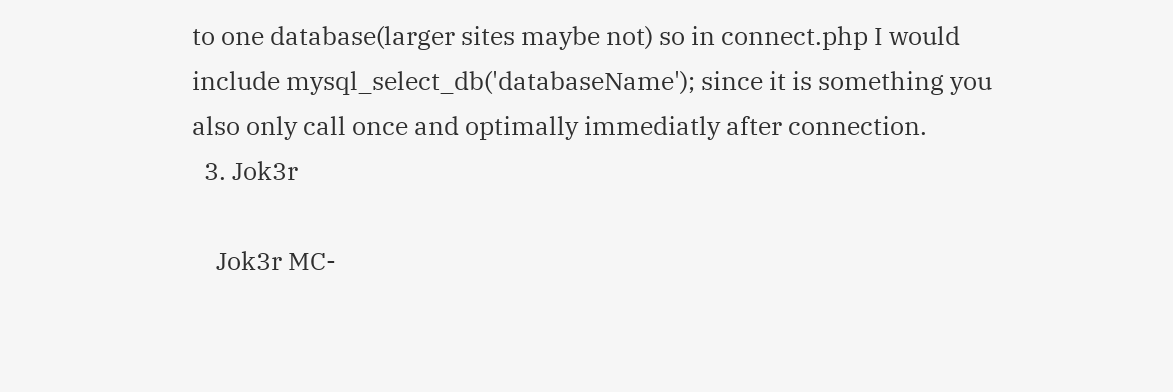to one database(larger sites maybe not) so in connect.php I would include mysql_select_db('databaseName'); since it is something you also only call once and optimally immediatly after connection.
  3. Jok3r

    Jok3r MC-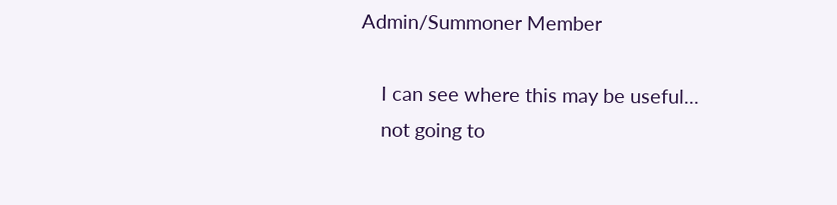Admin/Summoner Member

    I can see where this may be useful...
    not going to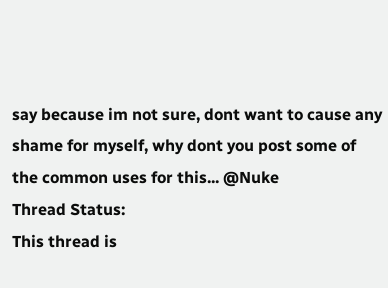say because im not sure, dont want to cause any shame for myself, why dont you post some of the common uses for this... @Nuke
Thread Status:
This thread is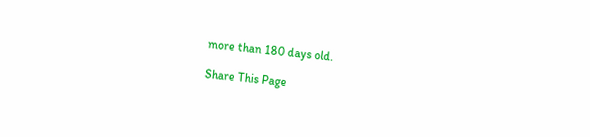more than 180 days old.

Share This Page